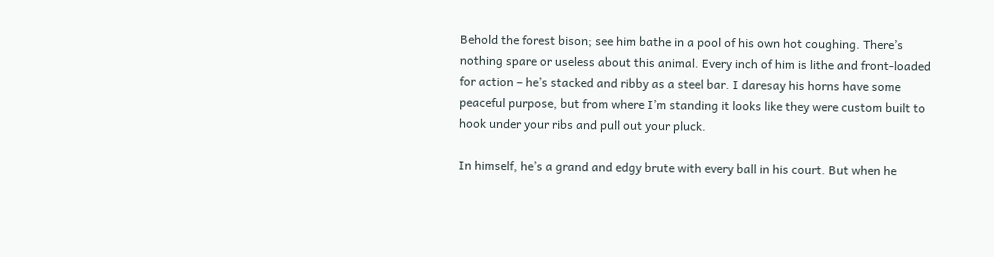Behold the forest bison; see him bathe in a pool of his own hot coughing. There’s nothing spare or useless about this animal. Every inch of him is lithe and front-loaded for action – he’s stacked and ribby as a steel bar. I daresay his horns have some peaceful purpose, but from where I’m standing it looks like they were custom built to hook under your ribs and pull out your pluck.

In himself, he’s a grand and edgy brute with every ball in his court. But when he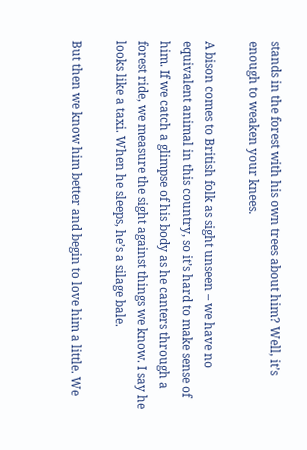stands in the forest with his own trees about him? Well, it’s enough to weaken your knees.

A bison comes to British folk as sight unseen – we have no equivalent animal in this country, so it’s hard to make sense of him. If we catch a glimpse of his body as he canters through a forest ride, we measure the sight against things we know. I say he looks like a taxi. When he sleeps, he’s a silage bale.

But then we know him better and begin to love him a little. We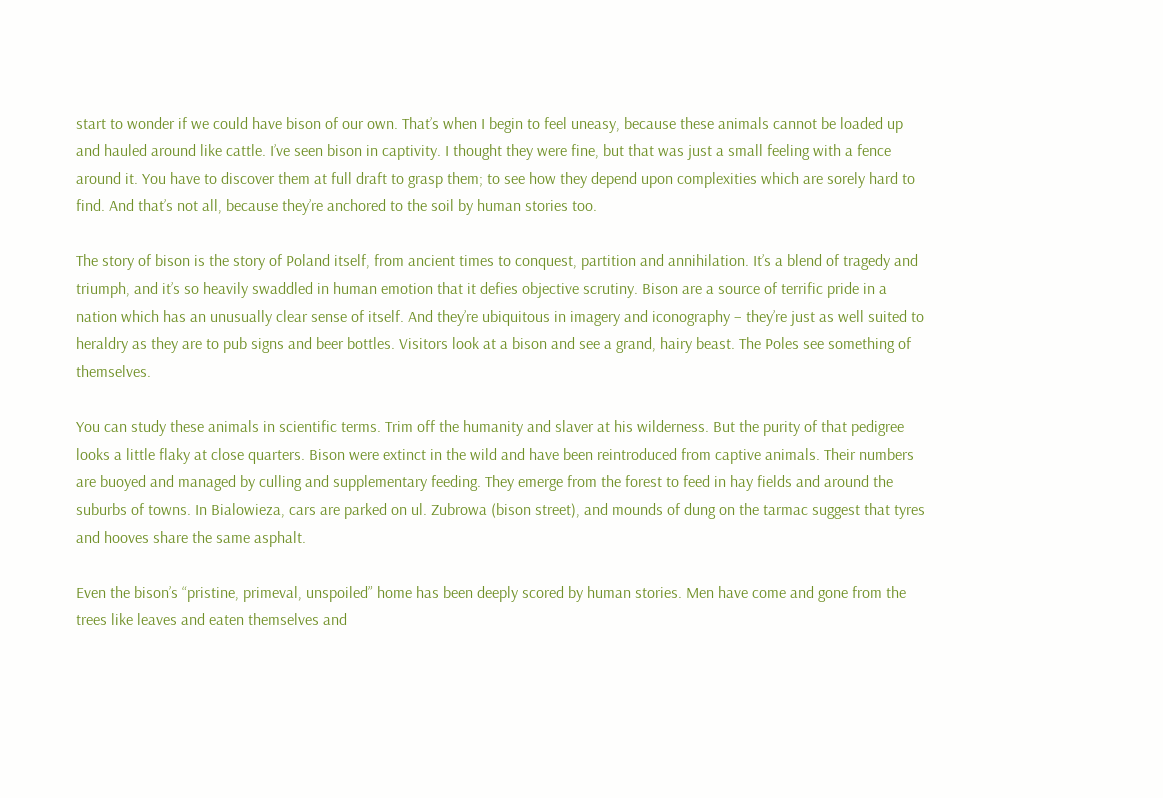start to wonder if we could have bison of our own. That’s when I begin to feel uneasy, because these animals cannot be loaded up and hauled around like cattle. I’ve seen bison in captivity. I thought they were fine, but that was just a small feeling with a fence around it. You have to discover them at full draft to grasp them; to see how they depend upon complexities which are sorely hard to find. And that’s not all, because they’re anchored to the soil by human stories too.

The story of bison is the story of Poland itself, from ancient times to conquest, partition and annihilation. It’s a blend of tragedy and triumph, and it’s so heavily swaddled in human emotion that it defies objective scrutiny. Bison are a source of terrific pride in a nation which has an unusually clear sense of itself. And they’re ubiquitous in imagery and iconography – they’re just as well suited to heraldry as they are to pub signs and beer bottles. Visitors look at a bison and see a grand, hairy beast. The Poles see something of themselves.

You can study these animals in scientific terms. Trim off the humanity and slaver at his wilderness. But the purity of that pedigree looks a little flaky at close quarters. Bison were extinct in the wild and have been reintroduced from captive animals. Their numbers are buoyed and managed by culling and supplementary feeding. They emerge from the forest to feed in hay fields and around the suburbs of towns. In Bialowieza, cars are parked on ul. Zubrowa (bison street), and mounds of dung on the tarmac suggest that tyres and hooves share the same asphalt.

Even the bison’s “pristine, primeval, unspoiled” home has been deeply scored by human stories. Men have come and gone from the trees like leaves and eaten themselves and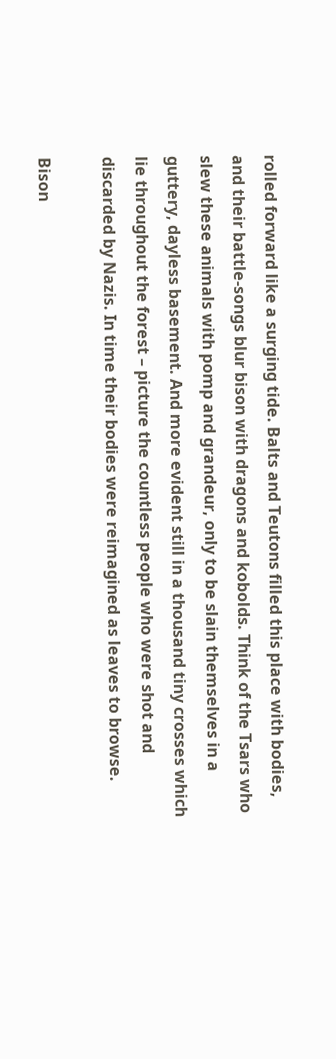rolled forward like a surging tide. Balts and Teutons filled this place with bodies, and their battle-songs blur bison with dragons and kobolds. Think of the Tsars who slew these animals with pomp and grandeur, only to be slain themselves in a guttery, dayless basement. And more evident still in a thousand tiny crosses which lie throughout the forest – picture the countless people who were shot and discarded by Nazis. In time their bodies were reimagined as leaves to browse.

Bison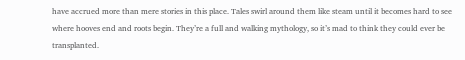have accrued more than mere stories in this place. Tales swirl around them like steam until it becomes hard to see where hooves end and roots begin. They’re a full and walking mythology, so it’s mad to think they could ever be transplanted.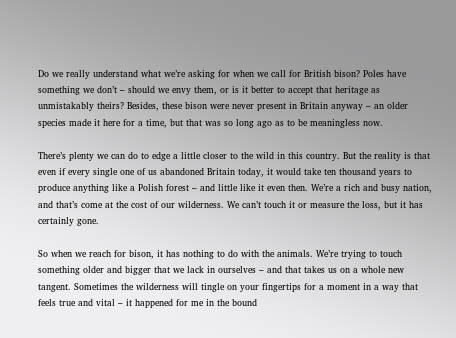Do we really understand what we’re asking for when we call for British bison? Poles have something we don’t – should we envy them, or is it better to accept that heritage as unmistakably theirs? Besides, these bison were never present in Britain anyway – an older species made it here for a time, but that was so long ago as to be meaningless now.

There’s plenty we can do to edge a little closer to the wild in this country. But the reality is that even if every single one of us abandoned Britain today, it would take ten thousand years to produce anything like a Polish forest – and little like it even then. We’re a rich and busy nation, and that’s come at the cost of our wilderness. We can’t touch it or measure the loss, but it has certainly gone.

So when we reach for bison, it has nothing to do with the animals. We’re trying to touch something older and bigger that we lack in ourselves – and that takes us on a whole new tangent. Sometimes the wilderness will tingle on your fingertips for a moment in a way that feels true and vital – it happened for me in the bound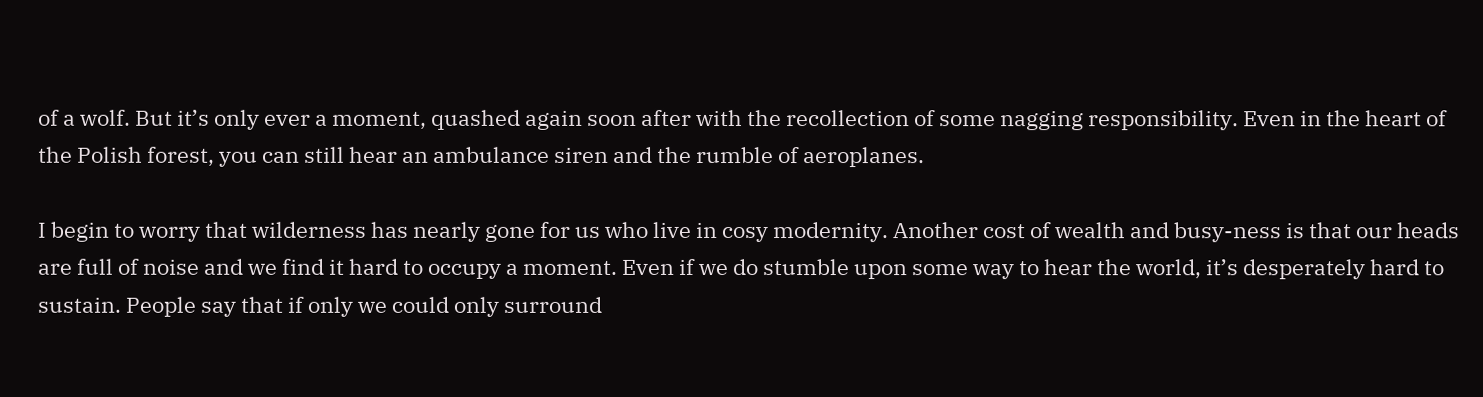of a wolf. But it’s only ever a moment, quashed again soon after with the recollection of some nagging responsibility. Even in the heart of the Polish forest, you can still hear an ambulance siren and the rumble of aeroplanes.

I begin to worry that wilderness has nearly gone for us who live in cosy modernity. Another cost of wealth and busy-ness is that our heads are full of noise and we find it hard to occupy a moment. Even if we do stumble upon some way to hear the world, it’s desperately hard to sustain. People say that if only we could only surround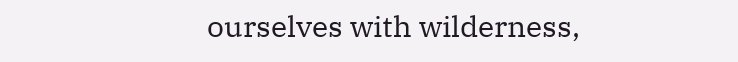ourselves with wilderness,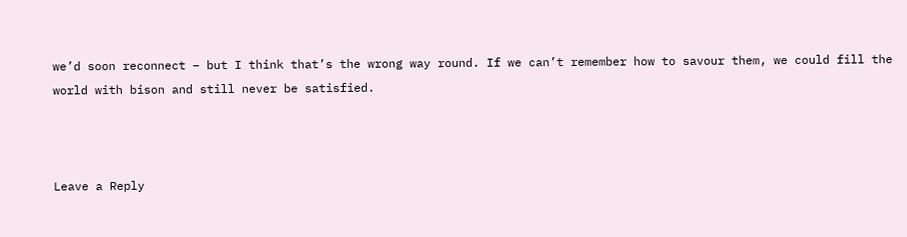we’d soon reconnect – but I think that’s the wrong way round. If we can’t remember how to savour them, we could fill the world with bison and still never be satisfied.



Leave a Reply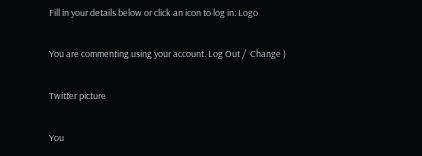Fill in your details below or click an icon to log in: Logo

You are commenting using your account. Log Out /  Change )

Twitter picture

You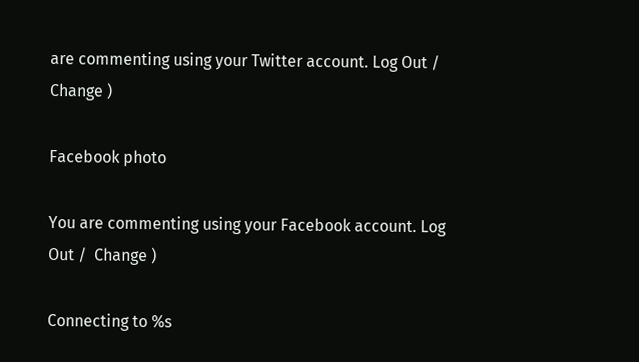are commenting using your Twitter account. Log Out /  Change )

Facebook photo

You are commenting using your Facebook account. Log Out /  Change )

Connecting to %s